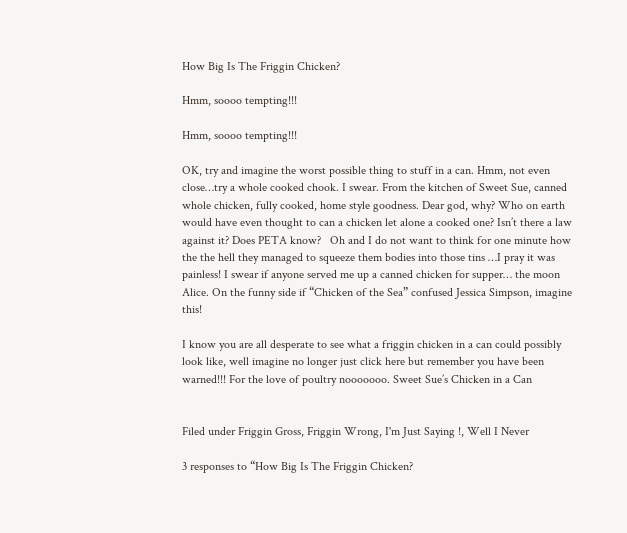How Big Is The Friggin Chicken?

Hmm, soooo tempting!!!

Hmm, soooo tempting!!!

OK, try and imagine the worst possible thing to stuff in a can. Hmm, not even close…try a whole cooked chook. I swear. From the kitchen of Sweet Sue, canned whole chicken, fully cooked, home style goodness. Dear god, why? Who on earth would have even thought to can a chicken let alone a cooked one? Isn’t there a law against it? Does PETA know?   Oh and I do not want to think for one minute how the the hell they managed to squeeze them bodies into those tins …I pray it was  painless! I swear if anyone served me up a canned chicken for supper… the moon Alice. On the funny side if “Chicken of the Sea” confused Jessica Simpson, imagine this!

I know you are all desperate to see what a friggin chicken in a can could possibly look like, well imagine no longer just click here but remember you have been warned!!! For the love of poultry nooooooo. Sweet Sue’s Chicken in a Can


Filed under Friggin Gross, Friggin Wrong, I'm Just Saying !, Well I Never

3 responses to “How Big Is The Friggin Chicken?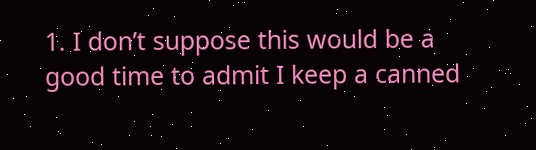1. I don’t suppose this would be a good time to admit I keep a canned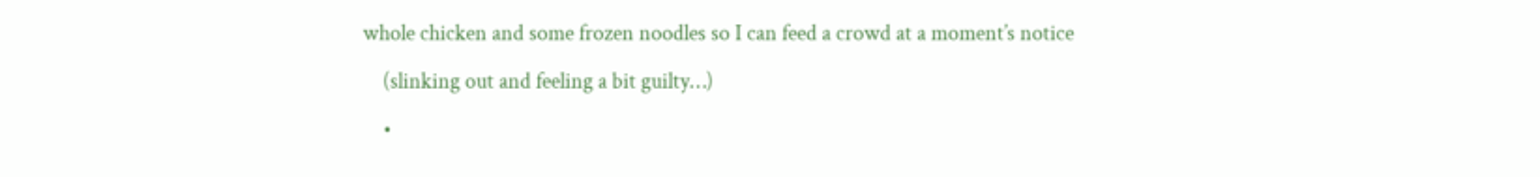whole chicken and some frozen noodles so I can feed a crowd at a moment’s notice

    (slinking out and feeling a bit guilty…)

    •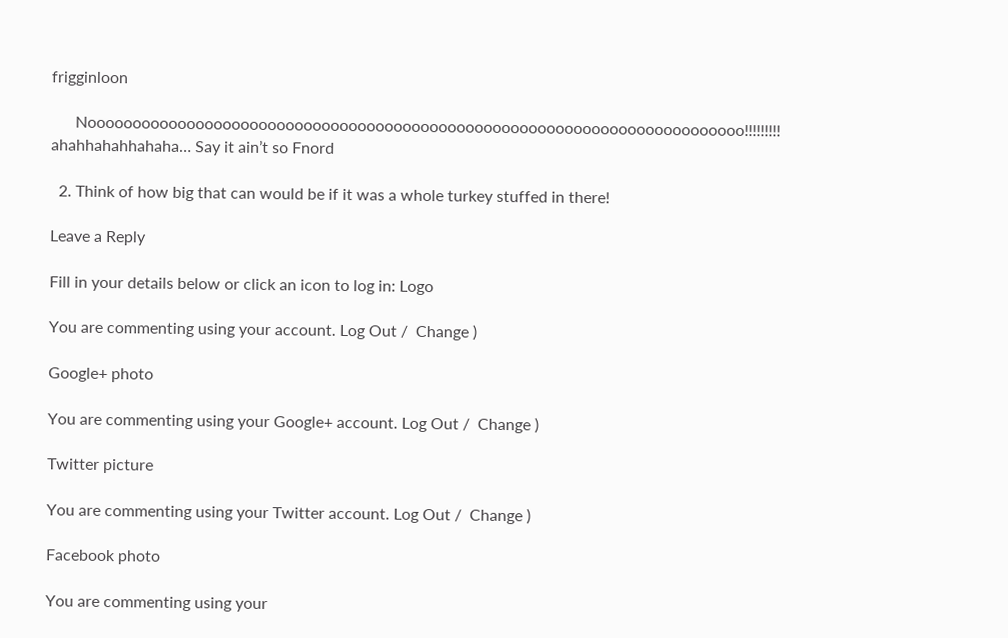frigginloon

      Nooooooooooooooooooooooooooooooooooooooooooooooooooooooooooooooooooooooooo!!!!!!!!! ahahhahahhahaha… Say it ain’t so Fnord

  2. Think of how big that can would be if it was a whole turkey stuffed in there!

Leave a Reply

Fill in your details below or click an icon to log in: Logo

You are commenting using your account. Log Out /  Change )

Google+ photo

You are commenting using your Google+ account. Log Out /  Change )

Twitter picture

You are commenting using your Twitter account. Log Out /  Change )

Facebook photo

You are commenting using your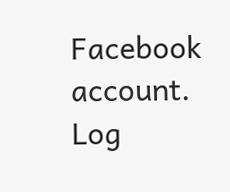Facebook account. Log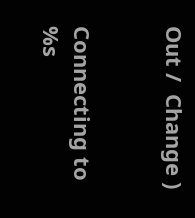Out /  Change )


Connecting to %s